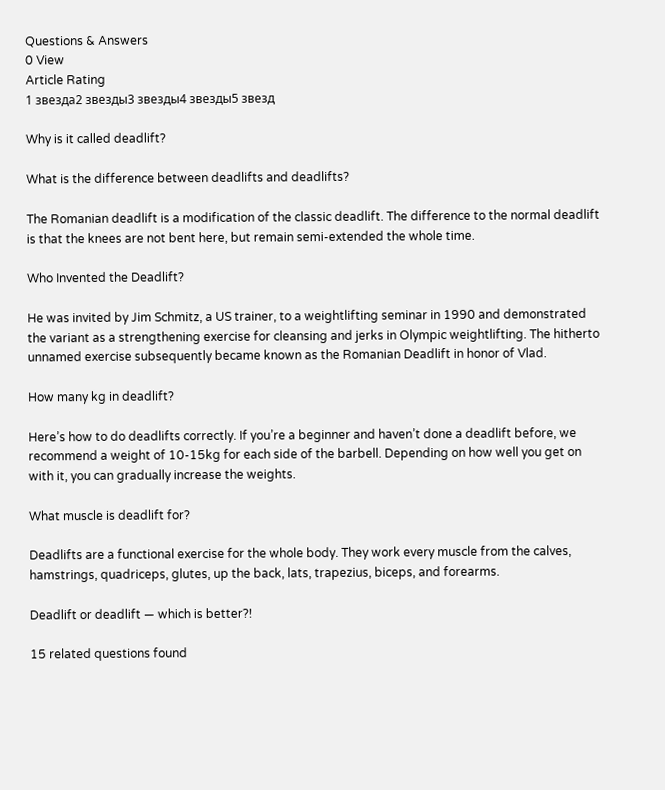Questions & Answers
0 View
Article Rating
1 звезда2 звезды3 звезды4 звезды5 звезд

Why is it called deadlift?

What is the difference between deadlifts and deadlifts?

The Romanian deadlift is a modification of the classic deadlift. The difference to the normal deadlift is that the knees are not bent here, but remain semi-extended the whole time.

Who Invented the Deadlift?

He was invited by Jim Schmitz, a US trainer, to a weightlifting seminar in 1990 and demonstrated the variant as a strengthening exercise for cleansing and jerks in Olympic weightlifting. The hitherto unnamed exercise subsequently became known as the Romanian Deadlift in honor of Vlad.

How many kg in deadlift?

Here’s how to do deadlifts correctly. If you’re a beginner and haven’t done a deadlift before, we recommend a weight of 10-15kg for each side of the barbell. Depending on how well you get on with it, you can gradually increase the weights.

What muscle is deadlift for?

Deadlifts are a functional exercise for the whole body. They work every muscle from the calves, hamstrings, quadriceps, glutes, up the back, lats, trapezius, biceps, and forearms.

Deadlift or deadlift — which is better?!

15 related questions found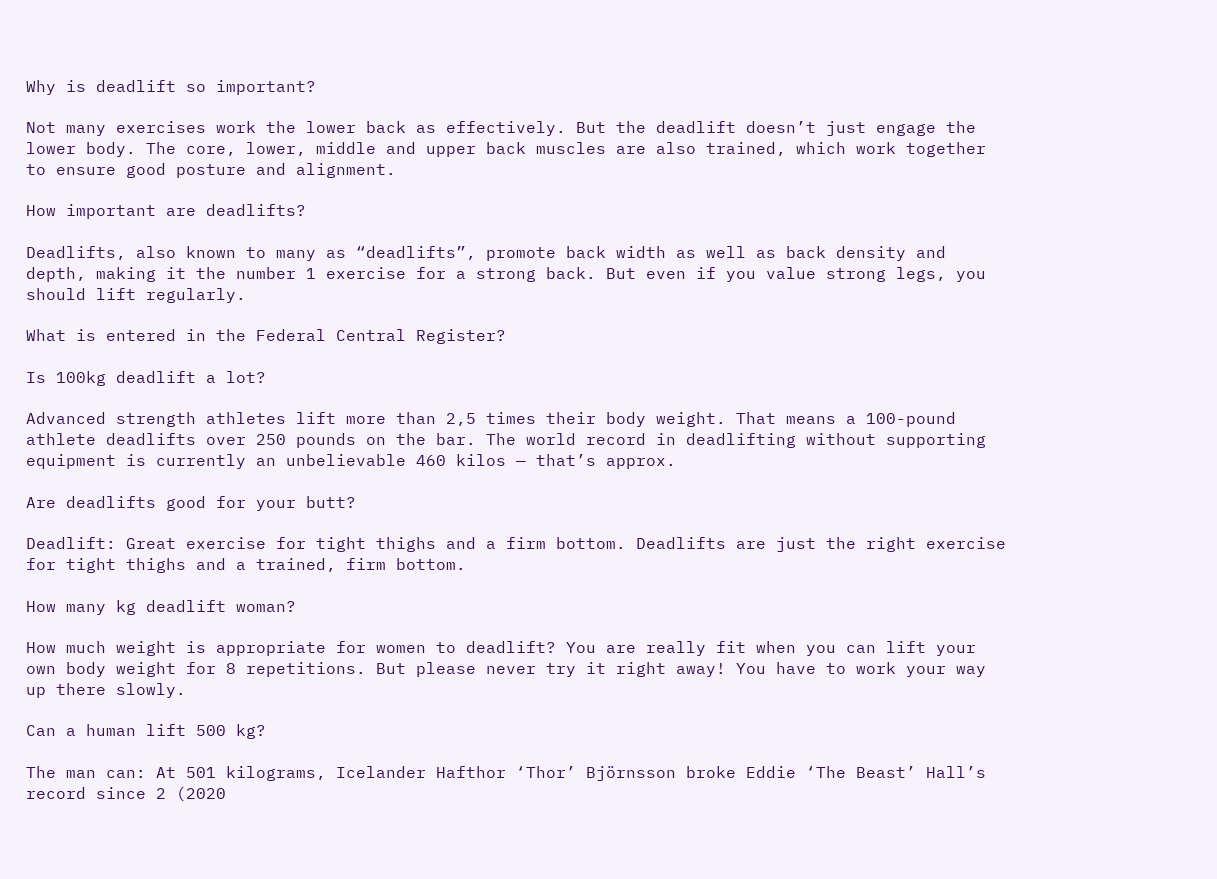Why is deadlift so important?

Not many exercises work the lower back as effectively. But the deadlift doesn’t just engage the lower body. The core, lower, middle and upper back muscles are also trained, which work together to ensure good posture and alignment.

How important are deadlifts?

Deadlifts, also known to many as “deadlifts”, promote back width as well as back density and depth, making it the number 1 exercise for a strong back. But even if you value strong legs, you should lift regularly.

What is entered in the Federal Central Register?

Is 100kg deadlift a lot?

Advanced strength athletes lift more than 2,5 times their body weight. That means a 100-pound athlete deadlifts over 250 pounds on the bar. The world record in deadlifting without supporting equipment is currently an unbelievable 460 kilos — that’s approx.

Are deadlifts good for your butt?

Deadlift: Great exercise for tight thighs and a firm bottom. Deadlifts are just the right exercise for tight thighs and a trained, firm bottom.

How many kg deadlift woman?

How much weight is appropriate for women to deadlift? You are really fit when you can lift your own body weight for 8 repetitions. But please never try it right away! You have to work your way up there slowly.

Can a human lift 500 kg?

The man can: At 501 kilograms, Icelander Hafthor ‘Thor’ Björnsson broke Eddie ‘The Beast’ Hall’s record since 2 (2020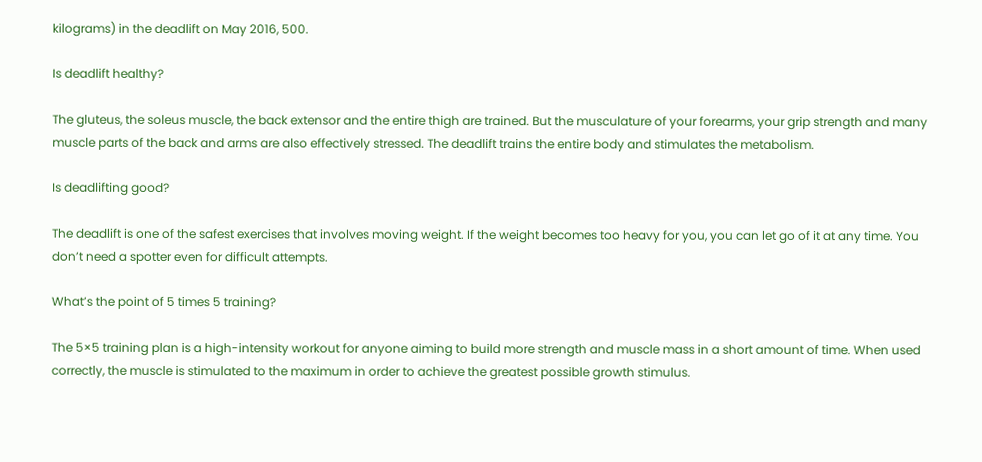kilograms) in the deadlift on May 2016, 500.

Is deadlift healthy?

The gluteus, the soleus muscle, the back extensor and the entire thigh are trained. But the musculature of your forearms, your grip strength and many muscle parts of the back and arms are also effectively stressed. The deadlift trains the entire body and stimulates the metabolism.

Is deadlifting good?

The deadlift is one of the safest exercises that involves moving weight. If the weight becomes too heavy for you, you can let go of it at any time. You don’t need a spotter even for difficult attempts.

What’s the point of 5 times 5 training?

The 5×5 training plan is a high-intensity workout for anyone aiming to build more strength and muscle mass in a short amount of time. When used correctly, the muscle is stimulated to the maximum in order to achieve the greatest possible growth stimulus.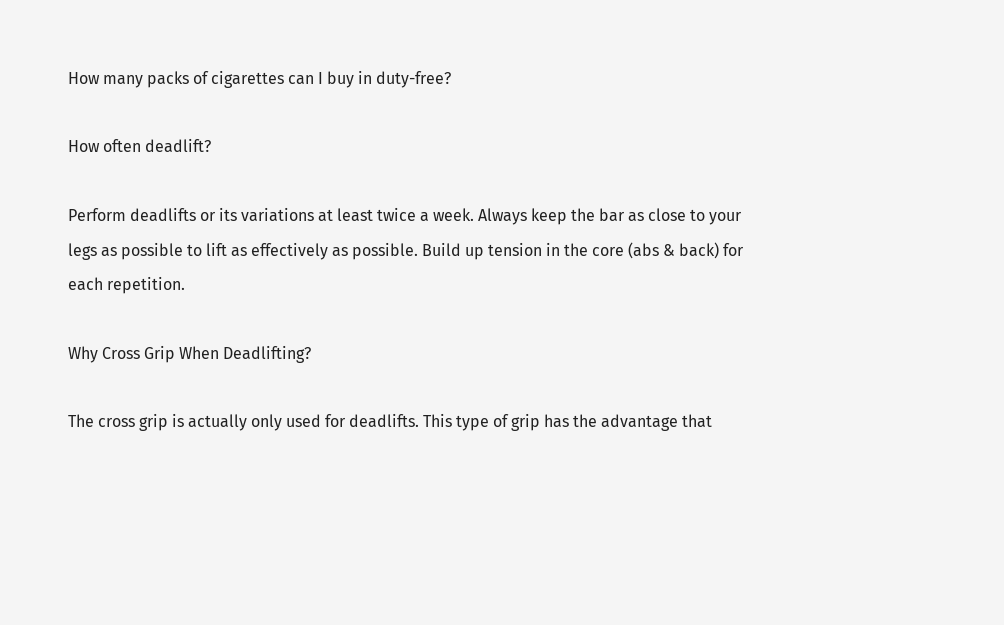How many packs of cigarettes can I buy in duty-free?

How often deadlift?

Perform deadlifts or its variations at least twice a week. Always keep the bar as close to your legs as possible to lift as effectively as possible. Build up tension in the core (abs & back) for each repetition.

Why Cross Grip When Deadlifting?

The cross grip is actually only used for deadlifts. This type of grip has the advantage that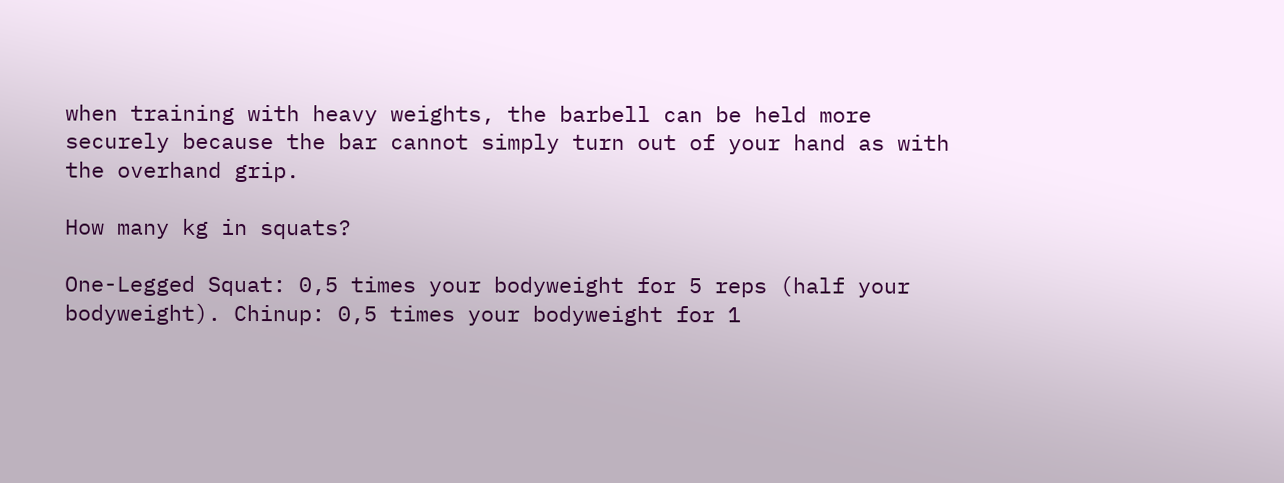when training with heavy weights, the barbell can be held more securely because the bar cannot simply turn out of your hand as with the overhand grip.

How many kg in squats?

One-Legged Squat: 0,5 times your bodyweight for 5 reps (half your bodyweight). Chinup: 0,5 times your bodyweight for 1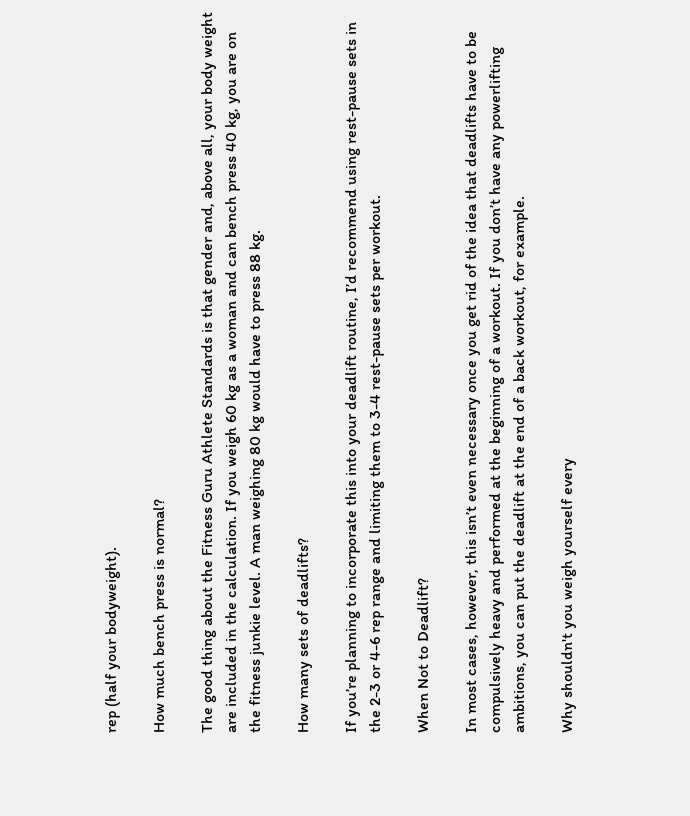rep (half your bodyweight).

How much bench press is normal?

The good thing about the Fitness Guru Athlete Standards is that gender and, above all, your body weight are included in the calculation. If you weigh 60 kg as a woman and can bench press 40 kg, you are on the fitness junkie level. A man weighing 80 kg would have to press 88 kg.

How many sets of deadlifts?

If you’re planning to incorporate this into your deadlift routine, I’d recommend using rest-pause sets in the 2-3 or 4-6 rep range and limiting them to 3-4 rest-pause sets per workout.

When Not to Deadlift?

In most cases, however, this isn’t even necessary once you get rid of the idea that deadlifts have to be compulsively heavy and performed at the beginning of a workout. If you don’t have any powerlifting ambitions, you can put the deadlift at the end of a back workout, for example.

Why shouldn't you weigh yourself every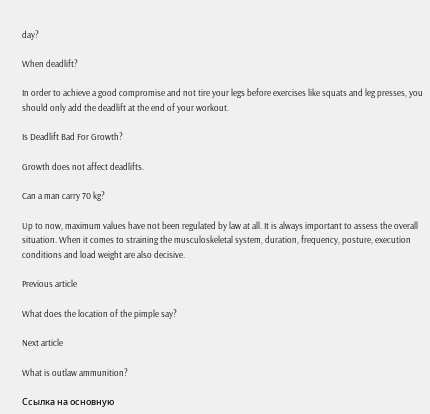day?

When deadlift?

In order to achieve a good compromise and not tire your legs before exercises like squats and leg presses, you should only add the deadlift at the end of your workout.

Is Deadlift Bad For Growth?

Growth does not affect deadlifts.

Can a man carry 70 kg?

Up to now, maximum values have not been regulated by law at all. It is always important to assess the overall situation. When it comes to straining the musculoskeletal system, duration, frequency, posture, execution conditions and load weight are also decisive.

Previous article

What does the location of the pimple say?

Next article

What is outlaw ammunition?

Ссылка на основную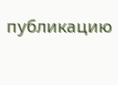публикацию